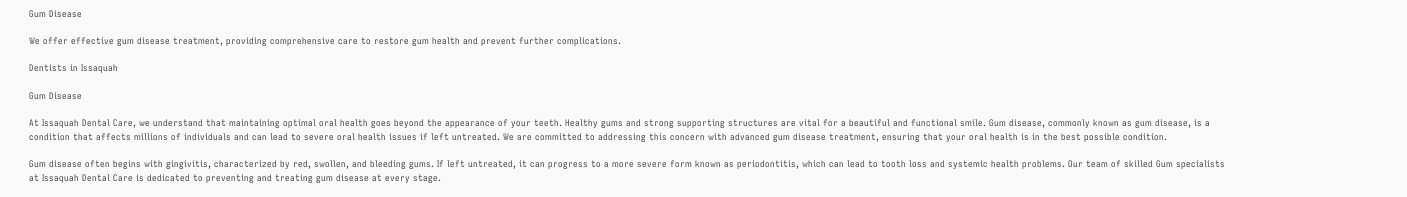Gum Disease

We offer effective gum disease treatment, providing comprehensive care to restore gum health and prevent further complications.

Dentists in Issaquah

Gum Disease

At Issaquah Dental Care, we understand that maintaining optimal oral health goes beyond the appearance of your teeth. Healthy gums and strong supporting structures are vital for a beautiful and functional smile. Gum disease, commonly known as gum disease, is a condition that affects millions of individuals and can lead to severe oral health issues if left untreated. We are committed to addressing this concern with advanced gum disease treatment, ensuring that your oral health is in the best possible condition.

Gum disease often begins with gingivitis, characterized by red, swollen, and bleeding gums. If left untreated, it can progress to a more severe form known as periodontitis, which can lead to tooth loss and systemic health problems. Our team of skilled Gum specialists at Issaquah Dental Care is dedicated to preventing and treating gum disease at every stage.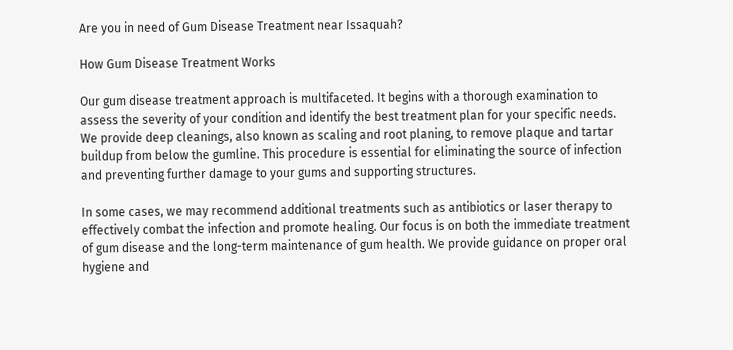Are you in need of Gum Disease Treatment near Issaquah?

How Gum Disease Treatment Works

Our gum disease treatment approach is multifaceted. It begins with a thorough examination to assess the severity of your condition and identify the best treatment plan for your specific needs. We provide deep cleanings, also known as scaling and root planing, to remove plaque and tartar buildup from below the gumline. This procedure is essential for eliminating the source of infection and preventing further damage to your gums and supporting structures.

In some cases, we may recommend additional treatments such as antibiotics or laser therapy to effectively combat the infection and promote healing. Our focus is on both the immediate treatment of gum disease and the long-term maintenance of gum health. We provide guidance on proper oral hygiene and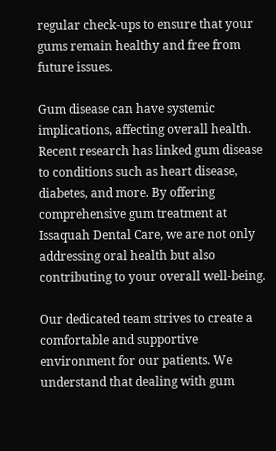regular check-ups to ensure that your gums remain healthy and free from future issues.

Gum disease can have systemic implications, affecting overall health. Recent research has linked gum disease to conditions such as heart disease, diabetes, and more. By offering comprehensive gum treatment at Issaquah Dental Care, we are not only addressing oral health but also contributing to your overall well-being.

Our dedicated team strives to create a comfortable and supportive environment for our patients. We understand that dealing with gum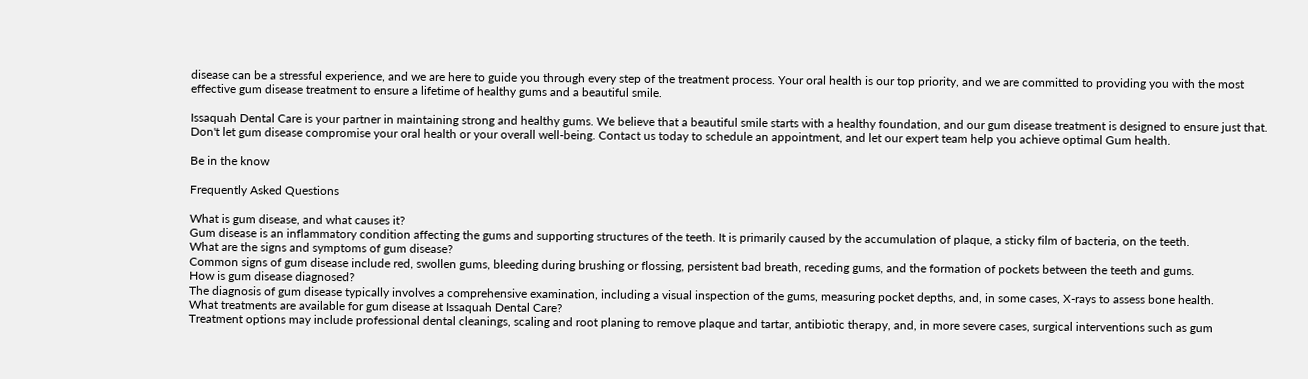disease can be a stressful experience, and we are here to guide you through every step of the treatment process. Your oral health is our top priority, and we are committed to providing you with the most effective gum disease treatment to ensure a lifetime of healthy gums and a beautiful smile.

Issaquah Dental Care is your partner in maintaining strong and healthy gums. We believe that a beautiful smile starts with a healthy foundation, and our gum disease treatment is designed to ensure just that. Don't let gum disease compromise your oral health or your overall well-being. Contact us today to schedule an appointment, and let our expert team help you achieve optimal Gum health.

Be in the know

Frequently Asked Questions

What is gum disease, and what causes it?
Gum disease is an inflammatory condition affecting the gums and supporting structures of the teeth. It is primarily caused by the accumulation of plaque, a sticky film of bacteria, on the teeth.
What are the signs and symptoms of gum disease?
Common signs of gum disease include red, swollen gums, bleeding during brushing or flossing, persistent bad breath, receding gums, and the formation of pockets between the teeth and gums.
How is gum disease diagnosed?
The diagnosis of gum disease typically involves a comprehensive examination, including a visual inspection of the gums, measuring pocket depths, and, in some cases, X-rays to assess bone health.
What treatments are available for gum disease at Issaquah Dental Care?
Treatment options may include professional dental cleanings, scaling and root planing to remove plaque and tartar, antibiotic therapy, and, in more severe cases, surgical interventions such as gum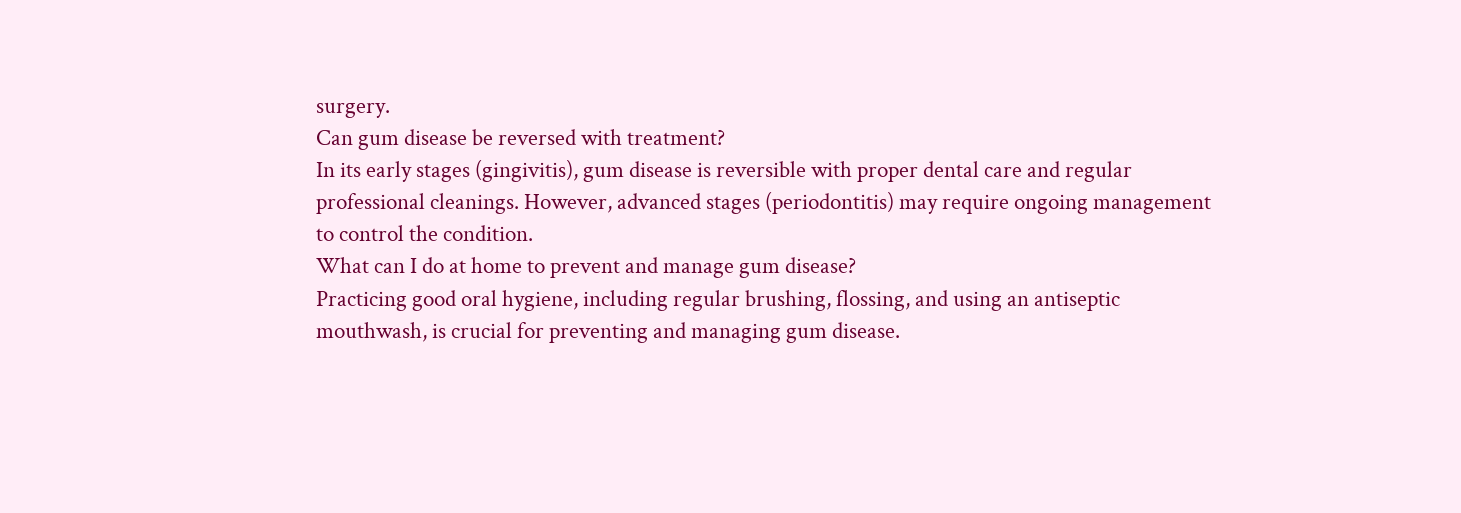surgery.
Can gum disease be reversed with treatment?
In its early stages (gingivitis), gum disease is reversible with proper dental care and regular professional cleanings. However, advanced stages (periodontitis) may require ongoing management to control the condition.
What can I do at home to prevent and manage gum disease?
Practicing good oral hygiene, including regular brushing, flossing, and using an antiseptic mouthwash, is crucial for preventing and managing gum disease.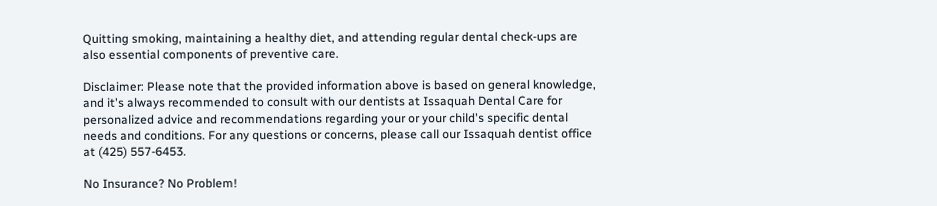Quitting smoking, maintaining a healthy diet, and attending regular dental check-ups are also essential components of preventive care.

Disclaimer: Please note that the provided information above is based on general knowledge, and it's always recommended to consult with our dentists at Issaquah Dental Care for personalized advice and recommendations regarding your or your child's specific dental needs and conditions. For any questions or concerns, please call our Issaquah dentist office at (425) 557-6453.

No Insurance? No Problem!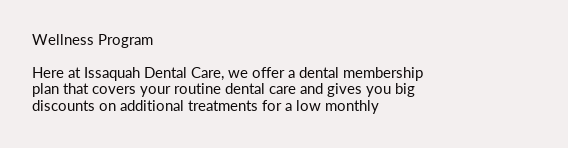Wellness Program

Here at Issaquah Dental Care, we offer a dental membership plan that covers your routine dental care and gives you big discounts on additional treatments for a low monthly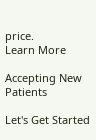price.
Learn More

Accepting New Patients

Let's Get Started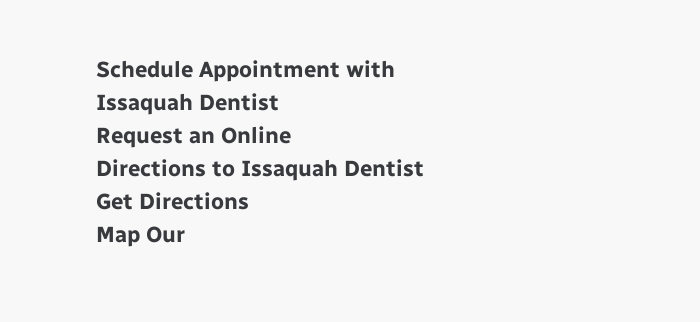Schedule Appointment with Issaquah Dentist
Request an Online
Directions to Issaquah Dentist
Get Directions
Map Our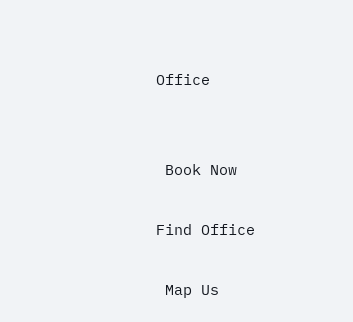Office


 Book Now

Find Office

 Map Us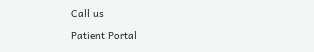Call us

Patient Portal